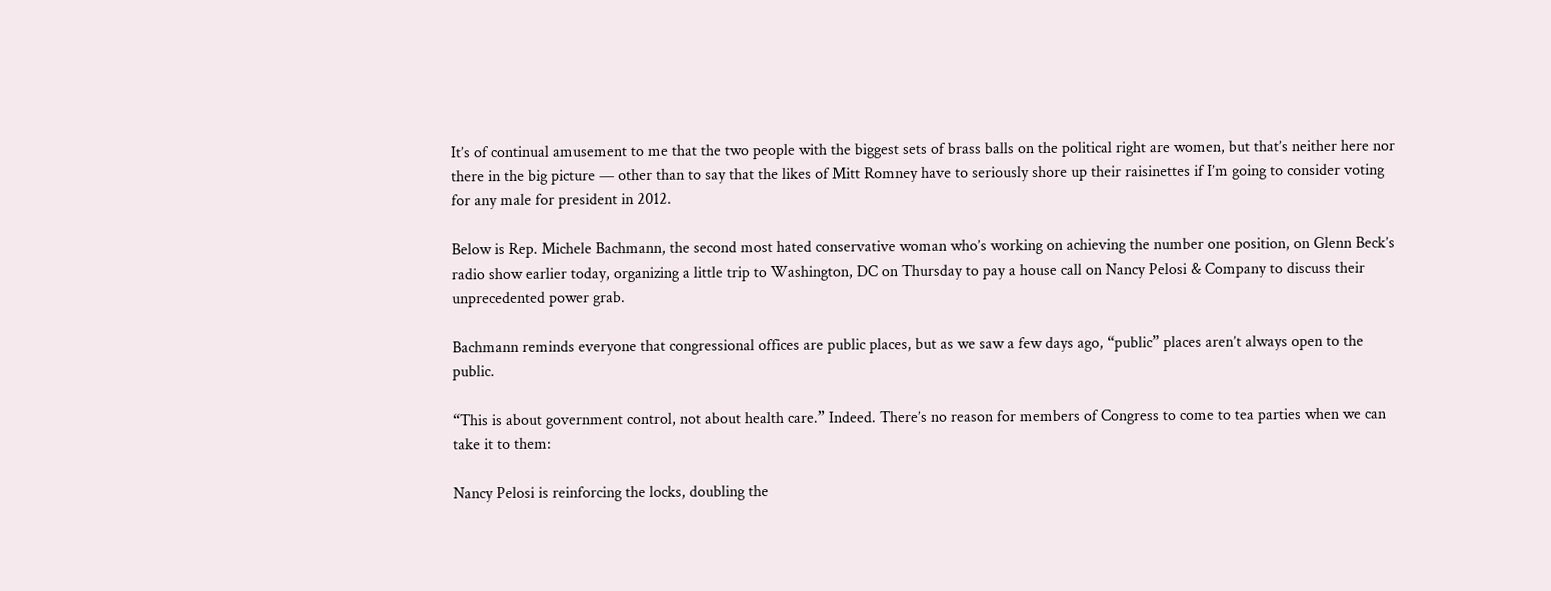It’s of continual amusement to me that the two people with the biggest sets of brass balls on the political right are women, but that’s neither here nor there in the big picture — other than to say that the likes of Mitt Romney have to seriously shore up their raisinettes if I’m going to consider voting for any male for president in 2012.

Below is Rep. Michele Bachmann, the second most hated conservative woman who’s working on achieving the number one position, on Glenn Beck’s radio show earlier today, organizing a little trip to Washington, DC on Thursday to pay a house call on Nancy Pelosi & Company to discuss their unprecedented power grab.

Bachmann reminds everyone that congressional offices are public places, but as we saw a few days ago, “public” places aren’t always open to the public.

“This is about government control, not about health care.” Indeed. There’s no reason for members of Congress to come to tea parties when we can take it to them:

Nancy Pelosi is reinforcing the locks, doubling the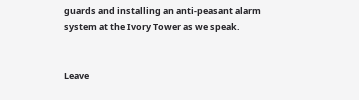guards and installing an anti-peasant alarm system at the Ivory Tower as we speak.


Leave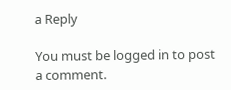a Reply

You must be logged in to post a comment.